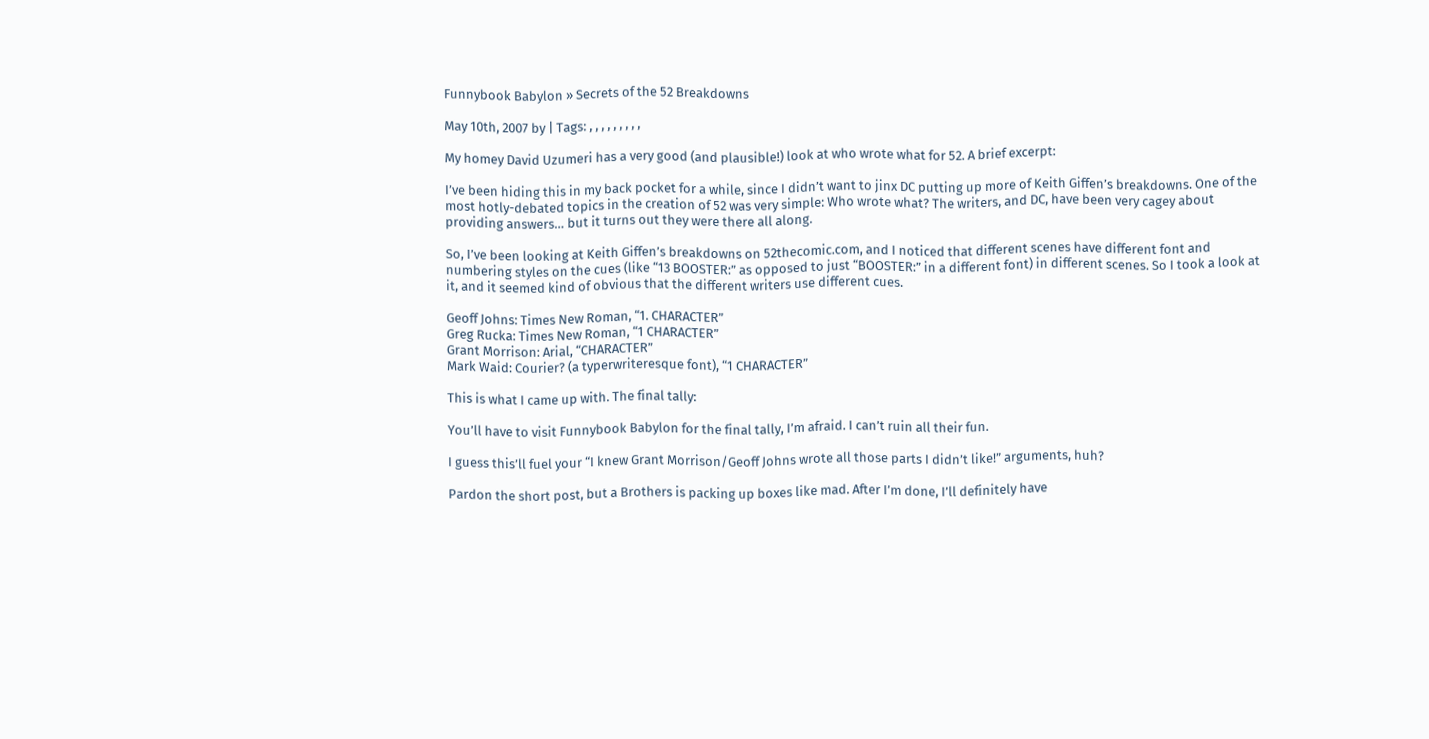Funnybook Babylon » Secrets of the 52 Breakdowns

May 10th, 2007 by | Tags: , , , , , , , , ,

My homey David Uzumeri has a very good (and plausible!) look at who wrote what for 52. A brief excerpt:

I’ve been hiding this in my back pocket for a while, since I didn’t want to jinx DC putting up more of Keith Giffen’s breakdowns. One of the most hotly-debated topics in the creation of 52 was very simple: Who wrote what? The writers, and DC, have been very cagey about providing answers… but it turns out they were there all along.

So, I’ve been looking at Keith Giffen’s breakdowns on 52thecomic.com, and I noticed that different scenes have different font and numbering styles on the cues (like “13 BOOSTER:” as opposed to just “BOOSTER:” in a different font) in different scenes. So I took a look at it, and it seemed kind of obvious that the different writers use different cues.

Geoff Johns: Times New Roman, “1. CHARACTER”
Greg Rucka: Times New Roman, “1 CHARACTER”
Grant Morrison: Arial, “CHARACTER”
Mark Waid: Courier? (a typerwriteresque font), “1 CHARACTER”

This is what I came up with. The final tally:

You’ll have to visit Funnybook Babylon for the final tally, I’m afraid. I can’t ruin all their fun.

I guess this’ll fuel your “I knew Grant Morrison/Geoff Johns wrote all those parts I didn’t like!” arguments, huh?

Pardon the short post, but a Brothers is packing up boxes like mad. After I’m done, I’ll definitely have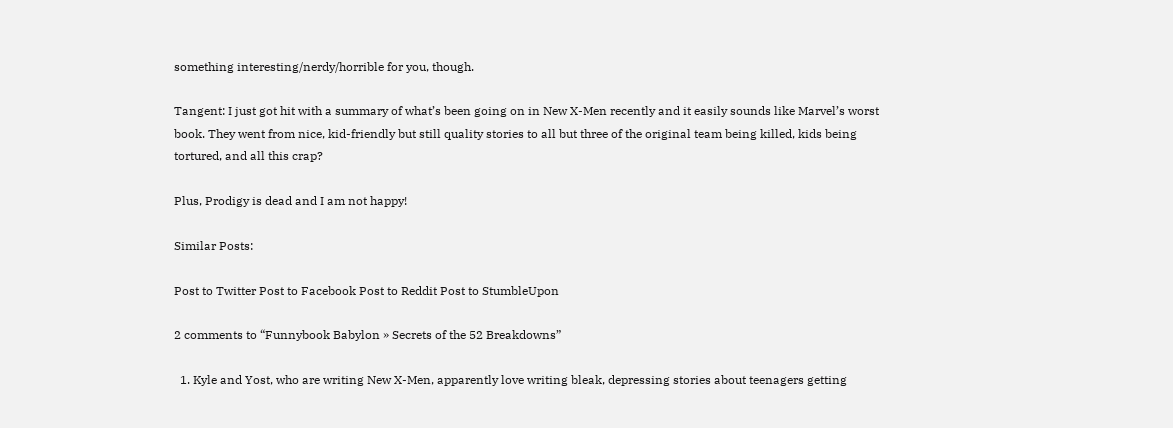something interesting/nerdy/horrible for you, though.

Tangent: I just got hit with a summary of what’s been going on in New X-Men recently and it easily sounds like Marvel’s worst book. They went from nice, kid-friendly but still quality stories to all but three of the original team being killed, kids being tortured, and all this crap?

Plus, Prodigy is dead and I am not happy!

Similar Posts:

Post to Twitter Post to Facebook Post to Reddit Post to StumbleUpon

2 comments to “Funnybook Babylon » Secrets of the 52 Breakdowns”

  1. Kyle and Yost, who are writing New X-Men, apparently love writing bleak, depressing stories about teenagers getting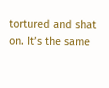tortured and shat on. It’s the same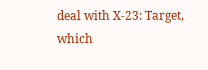deal with X-23: Target, which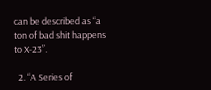can be described as “a ton of bad shit happens to X-23”.

  2. “A Series of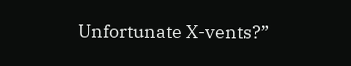Unfortunate X-vents?”